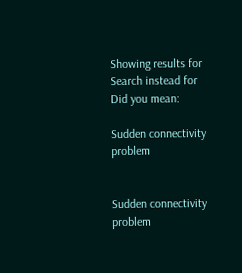Showing results for
Search instead for
Did you mean:

Sudden connectivity problem


Sudden connectivity problem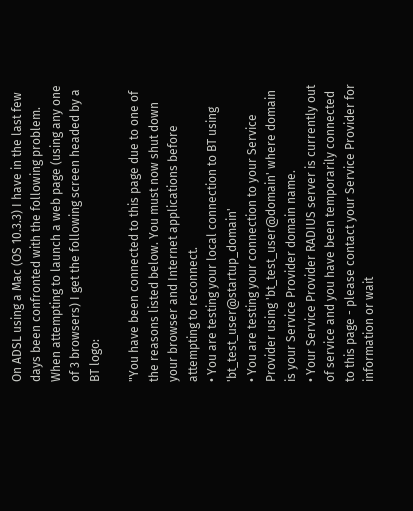On ADSL using a Mac (OS 10.3.3) I have in the last few days been confronted with the following problem. When attempting to launch a web page (using any one of 3 browsers) I get the following screen headed by a BT logo:

"You have been connected to this page due to one of the reasons listed below. You must now shut down your browser and Internet applications before attempting to reconnect.
• You are testing your local connection to BT using 'bt_test_user@startup_domain'
• You are testing your connection to your Service Provider using 'bt_test_user@domain' where domain is your Service Provider domain name.
• Your Service Provider RADIUS server is currently out of service and you have been temporarily connected to this page - please contact your Service Provider for information or wait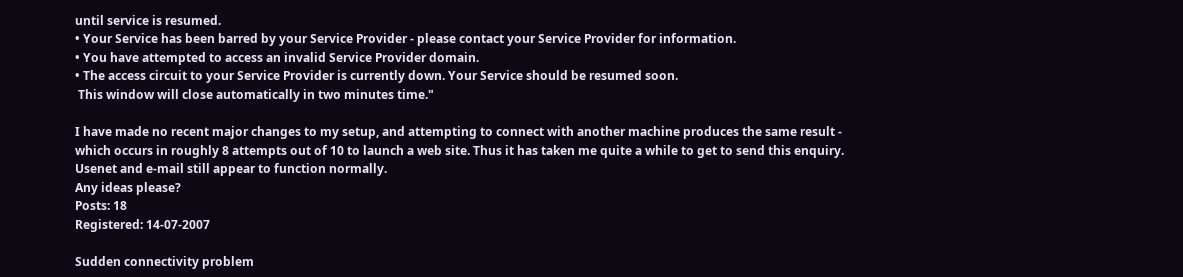until service is resumed.
• Your Service has been barred by your Service Provider - please contact your Service Provider for information.
• You have attempted to access an invalid Service Provider domain.
• The access circuit to your Service Provider is currently down. Your Service should be resumed soon.
 This window will close automatically in two minutes time."

I have made no recent major changes to my setup, and attempting to connect with another machine produces the same result - which occurs in roughly 8 attempts out of 10 to launch a web site. Thus it has taken me quite a while to get to send this enquiry. Usenet and e-mail still appear to function normally.
Any ideas please?
Posts: 18
Registered: 14-07-2007

Sudden connectivity problem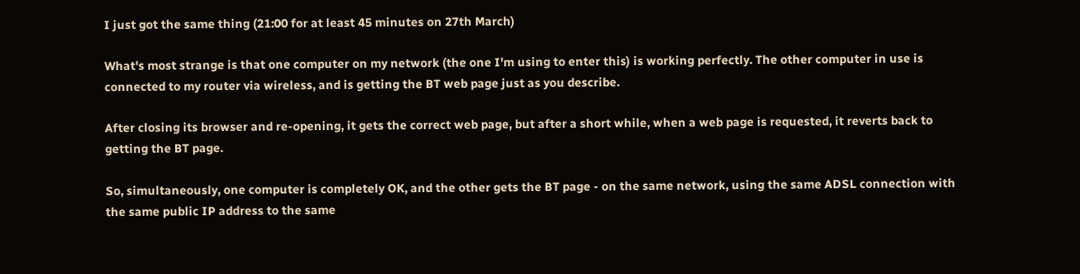I just got the same thing (21:00 for at least 45 minutes on 27th March)

What's most strange is that one computer on my network (the one I'm using to enter this) is working perfectly. The other computer in use is connected to my router via wireless, and is getting the BT web page just as you describe.

After closing its browser and re-opening, it gets the correct web page, but after a short while, when a web page is requested, it reverts back to getting the BT page.

So, simultaneously, one computer is completely OK, and the other gets the BT page - on the same network, using the same ADSL connection with the same public IP address to the same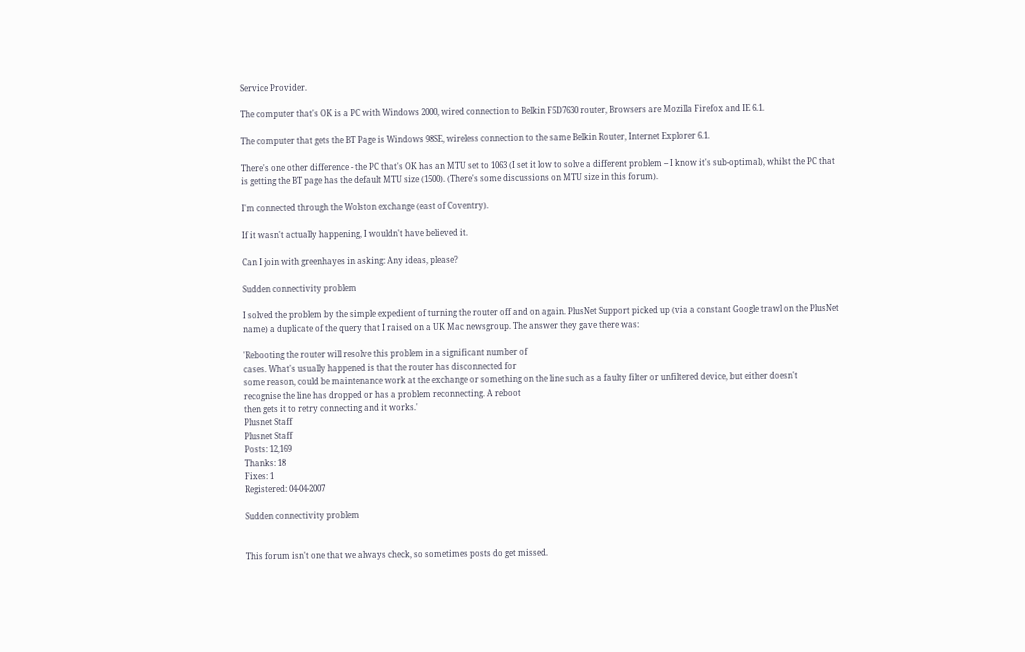Service Provider.

The computer that's OK is a PC with Windows 2000, wired connection to Belkin F5D7630 router, Browsers are Mozilla Firefox and IE 6.1.

The computer that gets the BT Page is Windows 98SE, wireless connection to the same Belkin Router, Internet Explorer 6.1.

There's one other difference - the PC that's OK has an MTU set to 1063 (I set it low to solve a different problem -- I know it's sub-optimal), whilst the PC that is getting the BT page has the default MTU size (1500). (There's some discussions on MTU size in this forum).

I'm connected through the Wolston exchange (east of Coventry).

If it wasn't actually happening, I wouldn't have believed it.

Can I join with greenhayes in asking: Any ideas, please?

Sudden connectivity problem

I solved the problem by the simple expedient of turning the router off and on again. PlusNet Support picked up (via a constant Google trawl on the PlusNet name) a duplicate of the query that I raised on a UK Mac newsgroup. The answer they gave there was:

'Rebooting the router will resolve this problem in a significant number of
cases. What's usually happened is that the router has disconnected for
some reason, could be maintenance work at the exchange or something on the line such as a faulty filter or unfiltered device, but either doesn't
recognise the line has dropped or has a problem reconnecting. A reboot
then gets it to retry connecting and it works.'
Plusnet Staff
Plusnet Staff
Posts: 12,169
Thanks: 18
Fixes: 1
Registered: 04-04-2007

Sudden connectivity problem


This forum isn't one that we always check, so sometimes posts do get missed.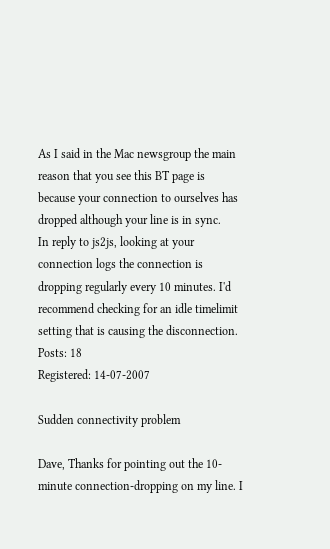As I said in the Mac newsgroup the main reason that you see this BT page is because your connection to ourselves has dropped although your line is in sync.
In reply to js2js, looking at your connection logs the connection is dropping regularly every 10 minutes. I'd recommend checking for an idle timelimit setting that is causing the disconnection.
Posts: 18
Registered: 14-07-2007

Sudden connectivity problem

Dave, Thanks for pointing out the 10-minute connection-dropping on my line. I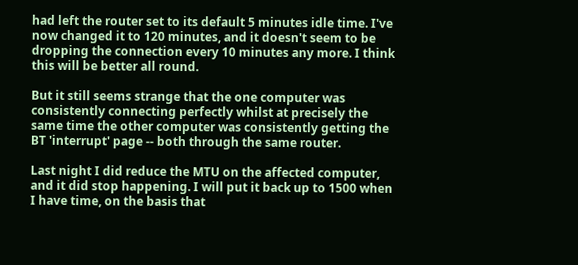had left the router set to its default 5 minutes idle time. I've now changed it to 120 minutes, and it doesn't seem to be dropping the connection every 10 minutes any more. I think this will be better all round.

But it still seems strange that the one computer was consistently connecting perfectly whilst at precisely the same time the other computer was consistently getting the BT 'interrupt' page -- both through the same router.

Last night I did reduce the MTU on the affected computer, and it did stop happening. I will put it back up to 1500 when I have time, on the basis that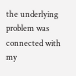the underlying problem was connected with my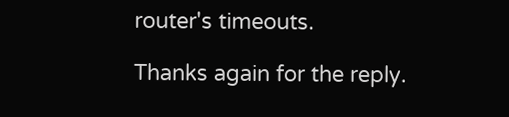router's timeouts.

Thanks again for the reply.